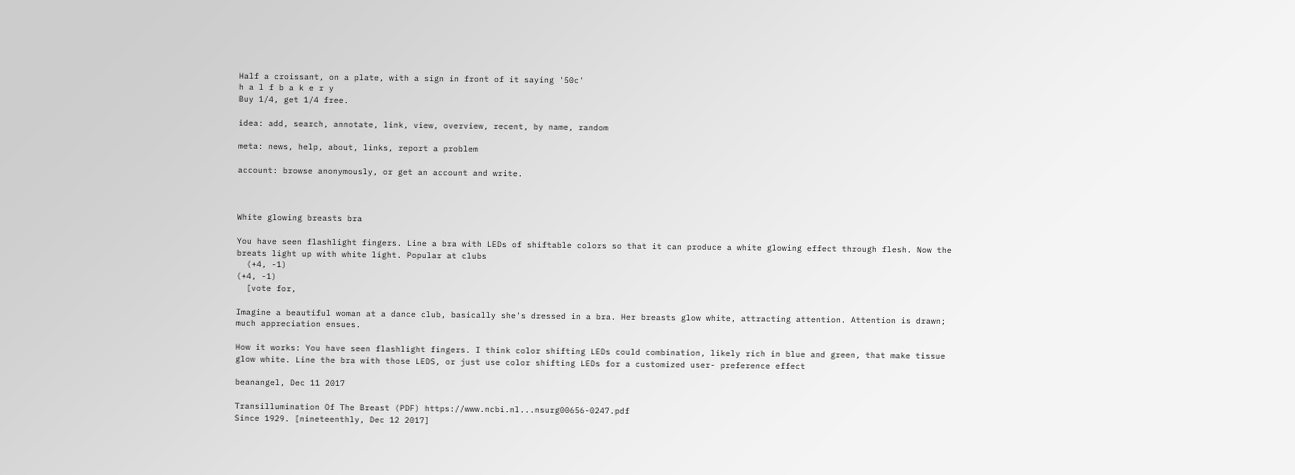Half a croissant, on a plate, with a sign in front of it saying '50c'
h a l f b a k e r y
Buy 1/4, get 1/4 free.

idea: add, search, annotate, link, view, overview, recent, by name, random

meta: news, help, about, links, report a problem

account: browse anonymously, or get an account and write.



White glowing breasts bra

You have seen flashlight fingers. Line a bra with LEDs of shiftable colors so that it can produce a white glowing effect through flesh. Now the breats light up with white light. Popular at clubs
  (+4, -1)
(+4, -1)
  [vote for,

Imagine a beautiful woman at a dance club, basically she's dressed in a bra. Her breasts glow white, attracting attention. Attention is drawn; much appreciation ensues.

How it works: You have seen flashlight fingers. I think color shifting LEDs could combination, likely rich in blue and green, that make tissue glow white. Line the bra with those LEDS, or just use color shifting LEDs for a customized user- preference effect

beanangel, Dec 11 2017

Transillumination Of The Breast (PDF) https://www.ncbi.nl...nsurg00656-0247.pdf
Since 1929. [nineteenthly, Dec 12 2017]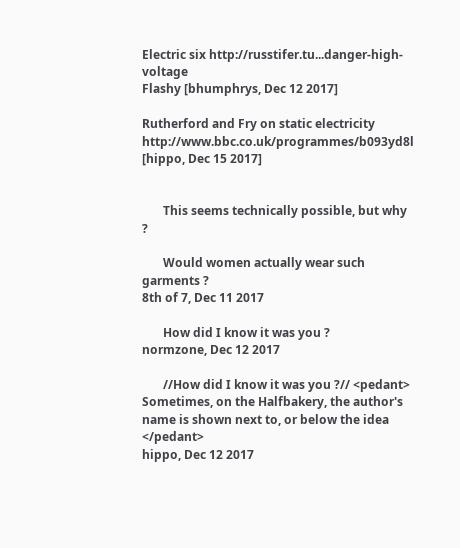Electric six http://russtifer.tu...danger-high-voltage
Flashy [bhumphrys, Dec 12 2017]

Rutherford and Fry on static electricity http://www.bbc.co.uk/programmes/b093yd8l
[hippo, Dec 15 2017]


       This seems technically possible, but why ?

       Would women actually wear such garments ?
8th of 7, Dec 11 2017

       How did I know it was you ?
normzone, Dec 12 2017

       //How did I know it was you ?// <pedant> Sometimes, on the Halfbakery, the author's name is shown next to, or below the idea </pedant>
hippo, Dec 12 2017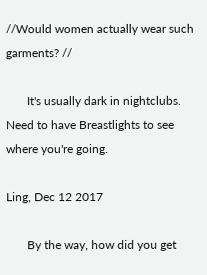//Would women actually wear such garments? //

       It's usually dark in nightclubs. Need to have Breastlights to see where you're going.

Ling, Dec 12 2017

       By the way, how did you get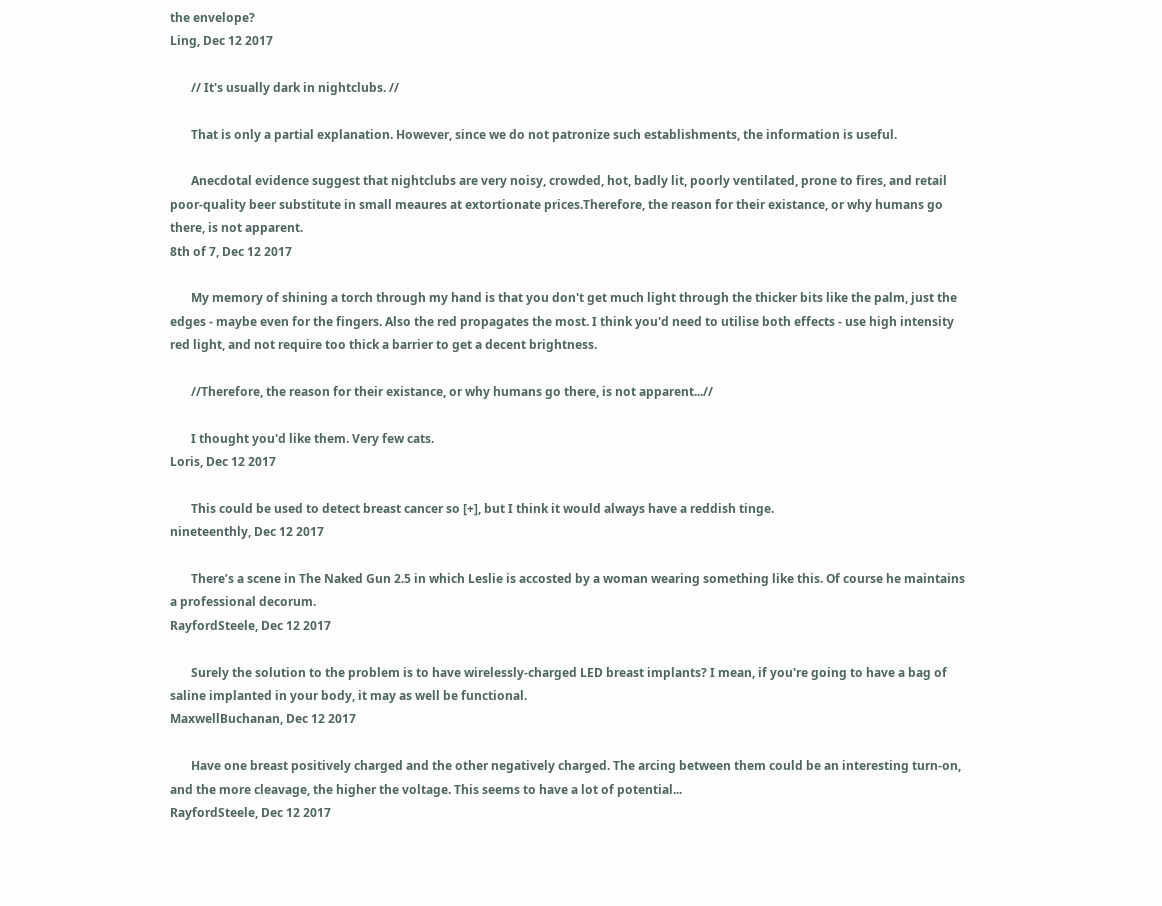the envelope?
Ling, Dec 12 2017

       // It's usually dark in nightclubs. //

       That is only a partial explanation. However, since we do not patronize such establishments, the information is useful.

       Anecdotal evidence suggest that nightclubs are very noisy, crowded, hot, badly lit, poorly ventilated, prone to fires, and retail poor-quality beer substitute in small meaures at extortionate prices.Therefore, the reason for their existance, or why humans go there, is not apparent.
8th of 7, Dec 12 2017

       My memory of shining a torch through my hand is that you don't get much light through the thicker bits like the palm, just the edges - maybe even for the fingers. Also the red propagates the most. I think you'd need to utilise both effects - use high intensity red light, and not require too thick a barrier to get a decent brightness.

       //Therefore, the reason for their existance, or why humans go there, is not apparent...//

       I thought you'd like them. Very few cats.
Loris, Dec 12 2017

       This could be used to detect breast cancer so [+], but I think it would always have a reddish tinge.
nineteenthly, Dec 12 2017

       There’s a scene in The Naked Gun 2.5 in which Leslie is accosted by a woman wearing something like this. Of course he maintains a professional decorum.
RayfordSteele, Dec 12 2017

       Surely the solution to the problem is to have wirelessly-charged LED breast implants? I mean, if you're going to have a bag of saline implanted in your body, it may as well be functional.
MaxwellBuchanan, Dec 12 2017

       Have one breast positively charged and the other negatively charged. The arcing between them could be an interesting turn-on, and the more cleavage, the higher the voltage. This seems to have a lot of potential...
RayfordSteele, Dec 12 2017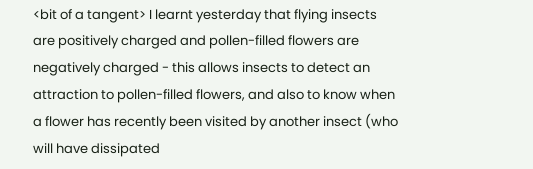<bit of a tangent> I learnt yesterday that flying insects are positively charged and pollen-filled flowers are negatively charged - this allows insects to detect an attraction to pollen-filled flowers, and also to know when a flower has recently been visited by another insect (who will have dissipated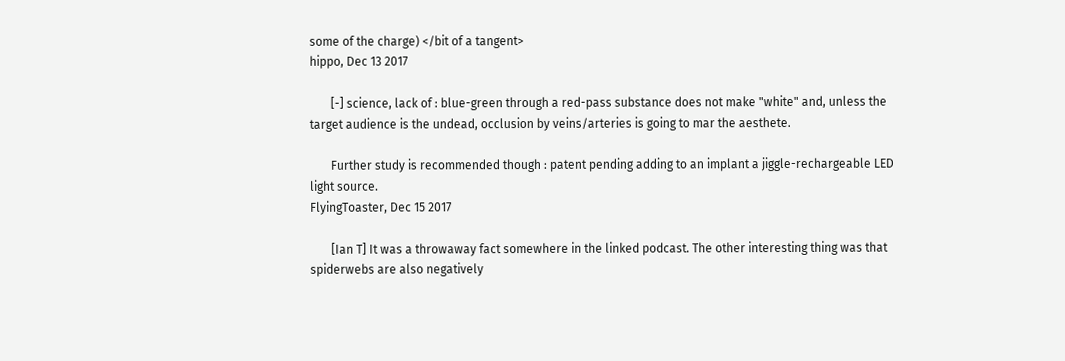some of the charge) </bit of a tangent>
hippo, Dec 13 2017

       [-] science, lack of : blue-green through a red-pass substance does not make "white" and, unless the target audience is the undead, occlusion by veins/arteries is going to mar the aesthete.

       Further study is recommended though : patent pending adding to an implant a jiggle-rechargeable LED light source.
FlyingToaster, Dec 15 2017

       [Ian T] It was a throwaway fact somewhere in the linked podcast. The other interesting thing was that spiderwebs are also negatively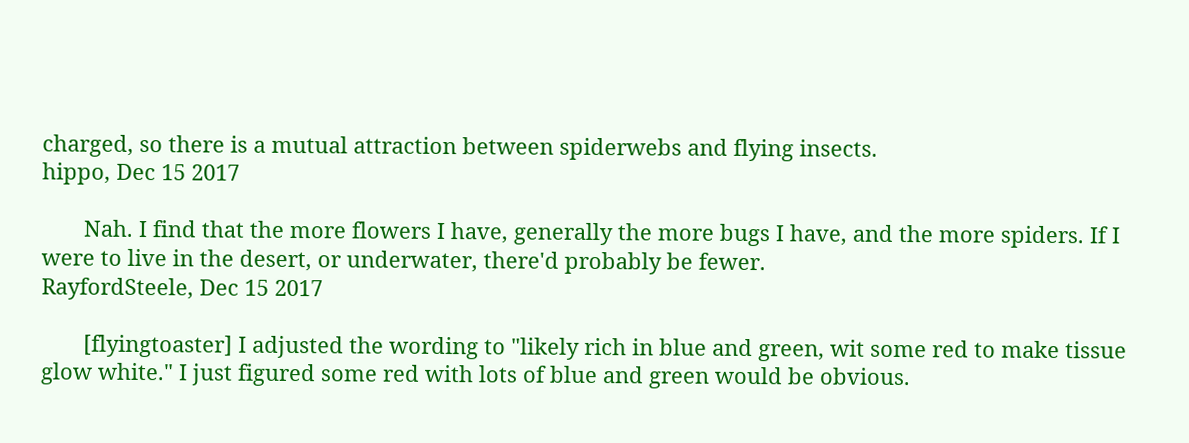charged, so there is a mutual attraction between spiderwebs and flying insects.
hippo, Dec 15 2017

       Nah. I find that the more flowers I have, generally the more bugs I have, and the more spiders. If I were to live in the desert, or underwater, there'd probably be fewer.
RayfordSteele, Dec 15 2017

       [flyingtoaster] I adjusted the wording to "likely rich in blue and green, wit some red to make tissue glow white." I just figured some red with lots of blue and green would be obvious.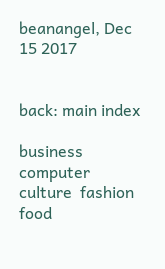beanangel, Dec 15 2017


back: main index

business  computer  culture  fashion  food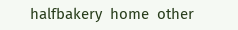halfbakery  home  other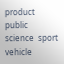product  public  science  sport  vehicle